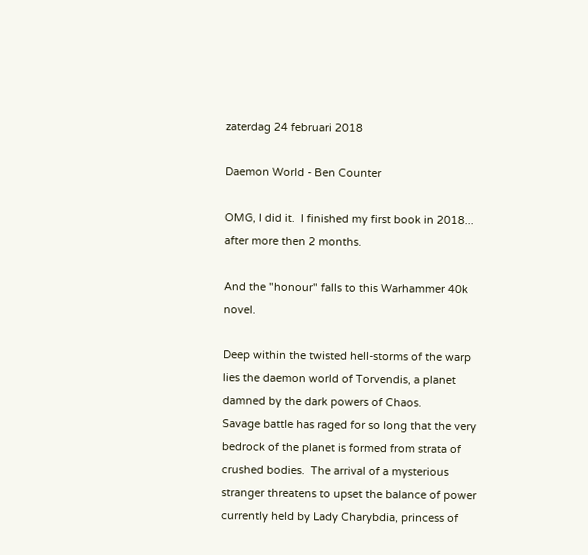zaterdag 24 februari 2018

Daemon World - Ben Counter

OMG, I did it.  I finished my first book in 2018... after more then 2 months.

And the "honour" falls to this Warhammer 40k novel.

Deep within the twisted hell-storms of the warp lies the daemon world of Torvendis, a planet damned by the dark powers of Chaos.
Savage battle has raged for so long that the very bedrock of the planet is formed from strata of crushed bodies.  The arrival of a mysterious stranger threatens to upset the balance of power currently held by Lady Charybdia, princess of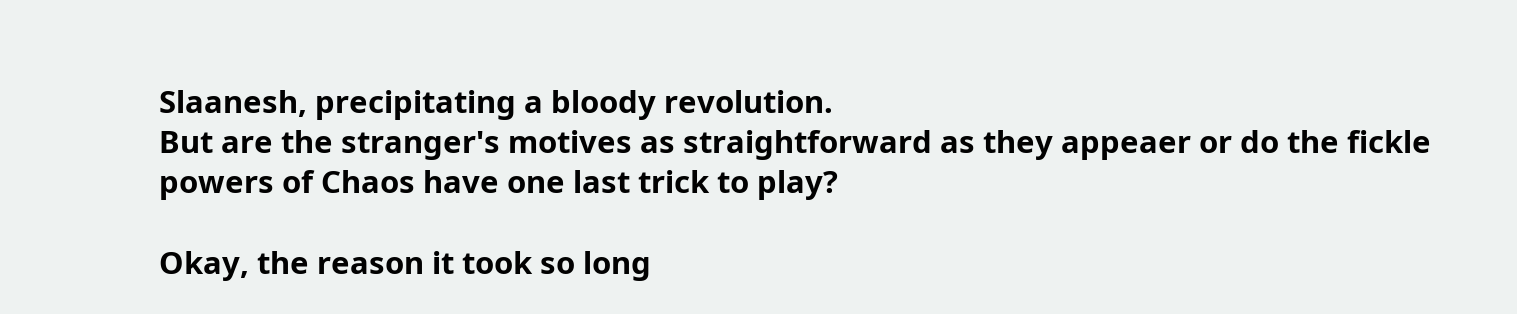Slaanesh, precipitating a bloody revolution.
But are the stranger's motives as straightforward as they appeaer or do the fickle powers of Chaos have one last trick to play?

Okay, the reason it took so long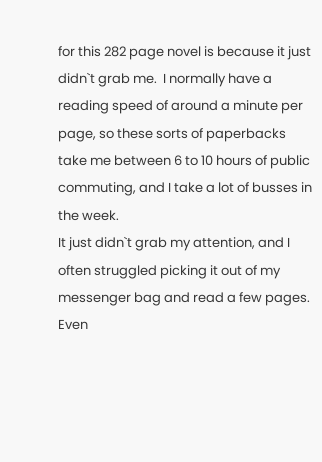for this 282 page novel is because it just didn`t grab me.  I normally have a reading speed of around a minute per page, so these sorts of paperbacks take me between 6 to 10 hours of public commuting, and I take a lot of busses in the week.
It just didn`t grab my attention, and I often struggled picking it out of my messenger bag and read a few pages.  Even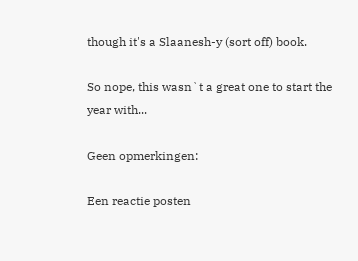though it's a Slaanesh-y (sort off) book.

So nope, this wasn`t a great one to start the year with...

Geen opmerkingen:

Een reactie posten